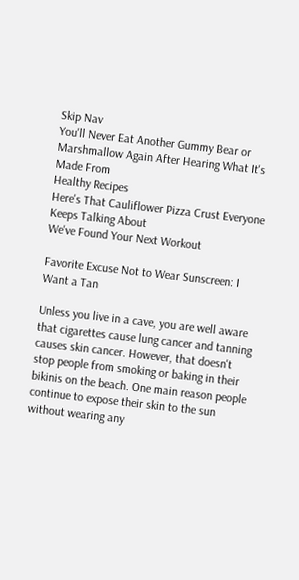Skip Nav
You'll Never Eat Another Gummy Bear or Marshmallow Again After Hearing What It's Made From
Healthy Recipes
Here's That Cauliflower Pizza Crust Everyone Keeps Talking About
We've Found Your Next Workout

Favorite Excuse Not to Wear Sunscreen: I Want a Tan

Unless you live in a cave, you are well aware that cigarettes cause lung cancer and tanning causes skin cancer. However, that doesn't stop people from smoking or baking in their bikinis on the beach. One main reason people continue to expose their skin to the sun without wearing any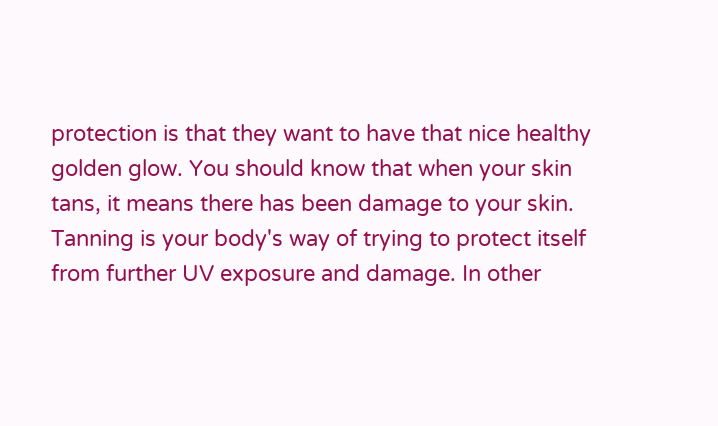protection is that they want to have that nice healthy golden glow. You should know that when your skin tans, it means there has been damage to your skin. Tanning is your body's way of trying to protect itself from further UV exposure and damage. In other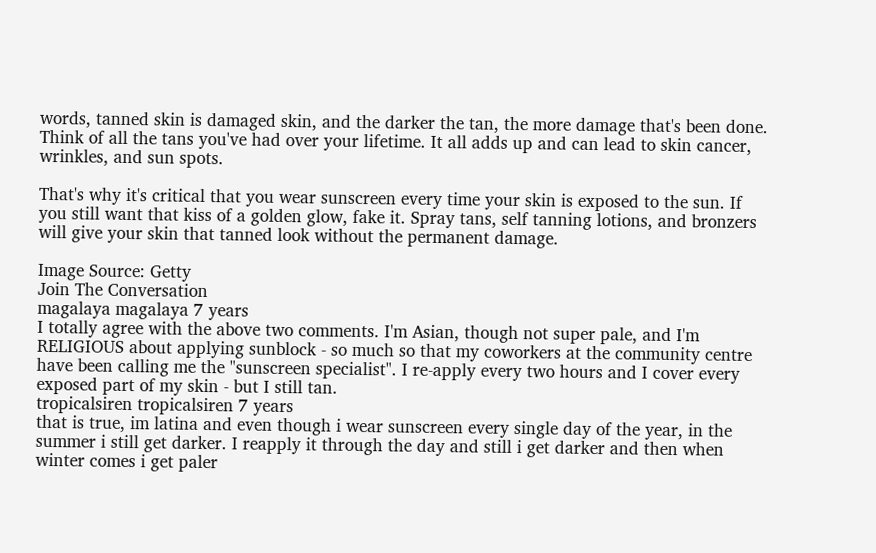words, tanned skin is damaged skin, and the darker the tan, the more damage that's been done. Think of all the tans you've had over your lifetime. It all adds up and can lead to skin cancer, wrinkles, and sun spots.

That's why it's critical that you wear sunscreen every time your skin is exposed to the sun. If you still want that kiss of a golden glow, fake it. Spray tans, self tanning lotions, and bronzers will give your skin that tanned look without the permanent damage.

Image Source: Getty
Join The Conversation
magalaya magalaya 7 years
I totally agree with the above two comments. I'm Asian, though not super pale, and I'm RELIGIOUS about applying sunblock - so much so that my coworkers at the community centre have been calling me the "sunscreen specialist". I re-apply every two hours and I cover every exposed part of my skin - but I still tan.
tropicalsiren tropicalsiren 7 years
that is true, im latina and even though i wear sunscreen every single day of the year, in the summer i still get darker. I reapply it through the day and still i get darker and then when winter comes i get paler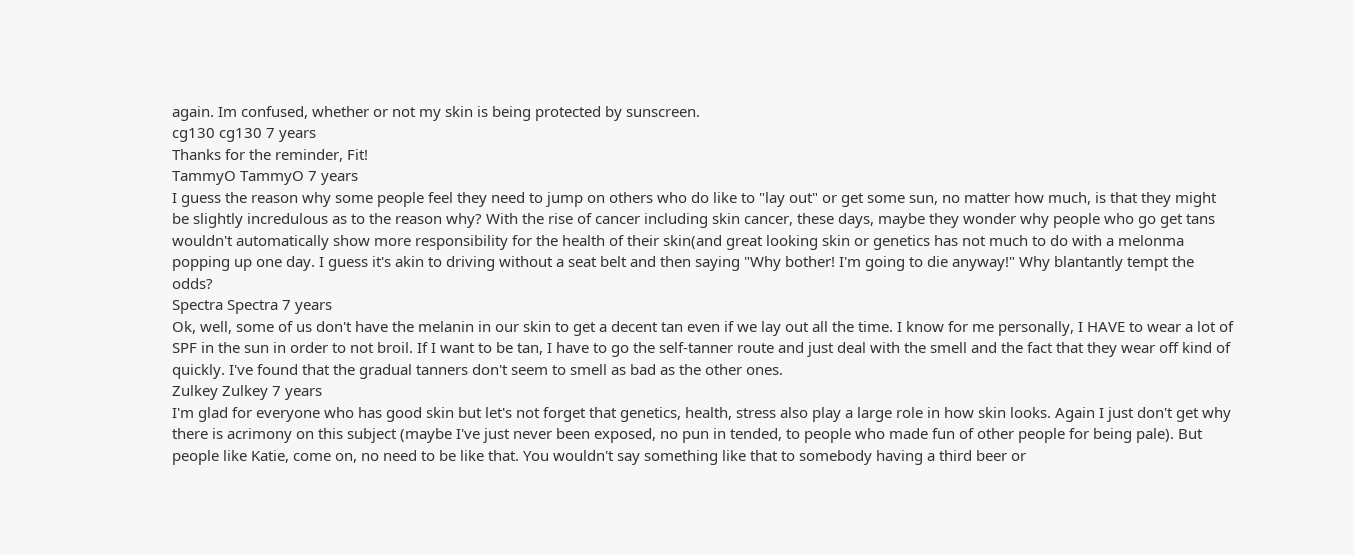again. Im confused, whether or not my skin is being protected by sunscreen.
cg130 cg130 7 years
Thanks for the reminder, Fit!
TammyO TammyO 7 years
I guess the reason why some people feel they need to jump on others who do like to "lay out" or get some sun, no matter how much, is that they might be slightly incredulous as to the reason why? With the rise of cancer including skin cancer, these days, maybe they wonder why people who go get tans wouldn't automatically show more responsibility for the health of their skin(and great looking skin or genetics has not much to do with a melonma popping up one day. I guess it's akin to driving without a seat belt and then saying "Why bother! I'm going to die anyway!" Why blantantly tempt the odds?
Spectra Spectra 7 years
Ok, well, some of us don't have the melanin in our skin to get a decent tan even if we lay out all the time. I know for me personally, I HAVE to wear a lot of SPF in the sun in order to not broil. If I want to be tan, I have to go the self-tanner route and just deal with the smell and the fact that they wear off kind of quickly. I've found that the gradual tanners don't seem to smell as bad as the other ones.
Zulkey Zulkey 7 years
I'm glad for everyone who has good skin but let's not forget that genetics, health, stress also play a large role in how skin looks. Again I just don't get why there is acrimony on this subject (maybe I've just never been exposed, no pun in tended, to people who made fun of other people for being pale). But people like Katie, come on, no need to be like that. You wouldn't say something like that to somebody having a third beer or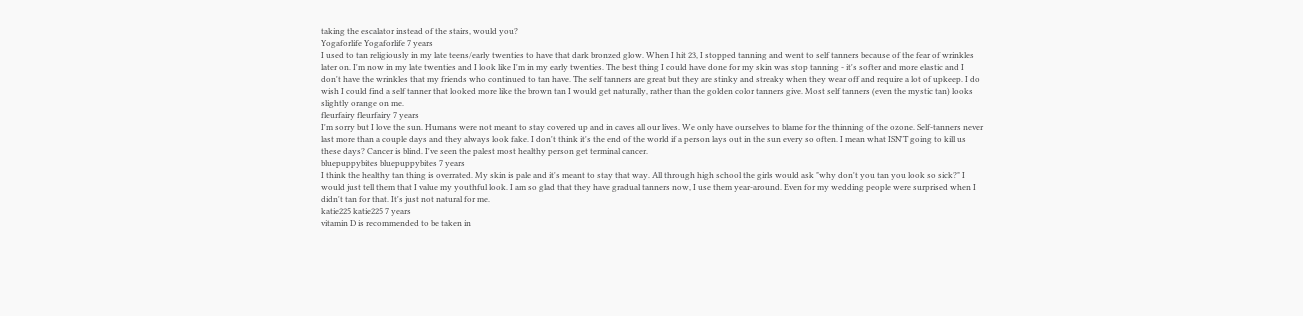taking the escalator instead of the stairs, would you?
Yogaforlife Yogaforlife 7 years
I used to tan religiously in my late teens/early twenties to have that dark bronzed glow. When I hit 23, I stopped tanning and went to self tanners because of the fear of wrinkles later on. I'm now in my late twenties and I look like I'm in my early twenties. The best thing I could have done for my skin was stop tanning - it's softer and more elastic and I don't have the wrinkles that my friends who continued to tan have. The self tanners are great but they are stinky and streaky when they wear off and require a lot of upkeep. I do wish I could find a self tanner that looked more like the brown tan I would get naturally, rather than the golden color tanners give. Most self tanners (even the mystic tan) looks slightly orange on me.
fleurfairy fleurfairy 7 years
I'm sorry but I love the sun. Humans were not meant to stay covered up and in caves all our lives. We only have ourselves to blame for the thinning of the ozone. Self-tanners never last more than a couple days and they always look fake. I don't think it's the end of the world if a person lays out in the sun every so often. I mean what ISN'T going to kill us these days? Cancer is blind. I've seen the palest most healthy person get terminal cancer.
bluepuppybites bluepuppybites 7 years
I think the healthy tan thing is overrated. My skin is pale and it's meant to stay that way. All through high school the girls would ask "why don't you tan you look so sick?" I would just tell them that I value my youthful look. I am so glad that they have gradual tanners now, I use them year-around. Even for my wedding people were surprised when I didn't tan for that. It's just not natural for me.
katie225 katie225 7 years
vitamin D is recommended to be taken in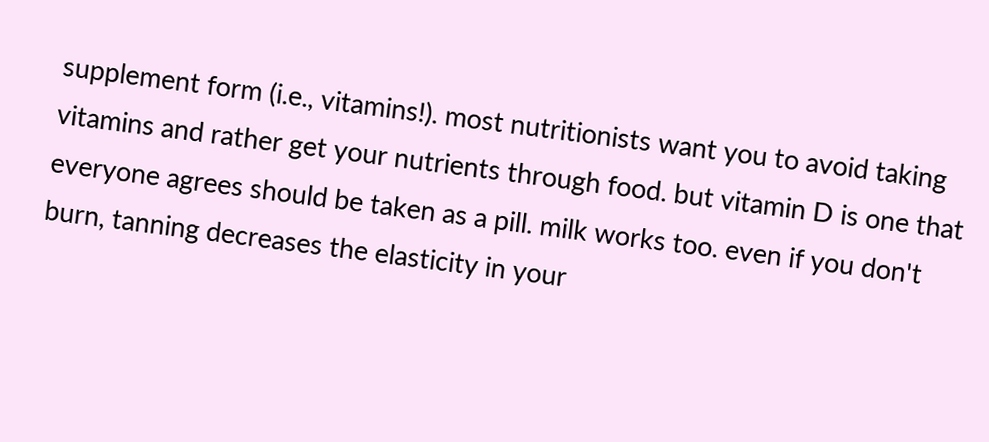supplement form (i.e., vitamins!). most nutritionists want you to avoid taking vitamins and rather get your nutrients through food. but vitamin D is one that everyone agrees should be taken as a pill. milk works too. even if you don't burn, tanning decreases the elasticity in your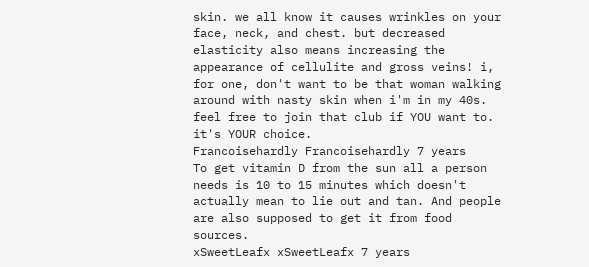skin. we all know it causes wrinkles on your face, neck, and chest. but decreased elasticity also means increasing the appearance of cellulite and gross veins! i, for one, don't want to be that woman walking around with nasty skin when i'm in my 40s. feel free to join that club if YOU want to. it's YOUR choice.
Francoisehardly Francoisehardly 7 years
To get vitamin D from the sun all a person needs is 10 to 15 minutes which doesn't actually mean to lie out and tan. And people are also supposed to get it from food sources.
xSweetLeafx xSweetLeafx 7 years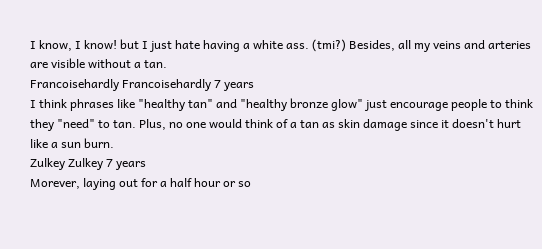I know, I know! but I just hate having a white ass. (tmi?) Besides, all my veins and arteries are visible without a tan.
Francoisehardly Francoisehardly 7 years
I think phrases like "healthy tan" and "healthy bronze glow" just encourage people to think they "need" to tan. Plus, no one would think of a tan as skin damage since it doesn't hurt like a sun burn.
Zulkey Zulkey 7 years
Morever, laying out for a half hour or so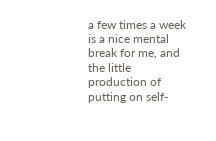a few times a week is a nice mental break for me, and the little production of putting on self-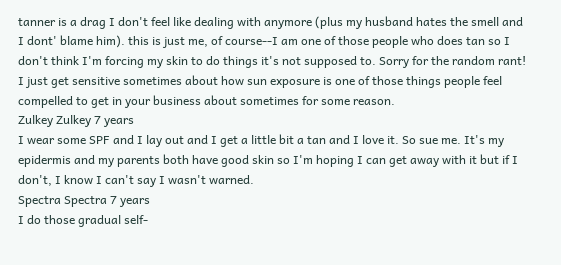tanner is a drag I don't feel like dealing with anymore (plus my husband hates the smell and I dont' blame him). this is just me, of course--I am one of those people who does tan so I don't think I'm forcing my skin to do things it's not supposed to. Sorry for the random rant! I just get sensitive sometimes about how sun exposure is one of those things people feel compelled to get in your business about sometimes for some reason.
Zulkey Zulkey 7 years
I wear some SPF and I lay out and I get a little bit a tan and I love it. So sue me. It's my epidermis and my parents both have good skin so I'm hoping I can get away with it but if I don't, I know I can't say I wasn't warned.
Spectra Spectra 7 years
I do those gradual self-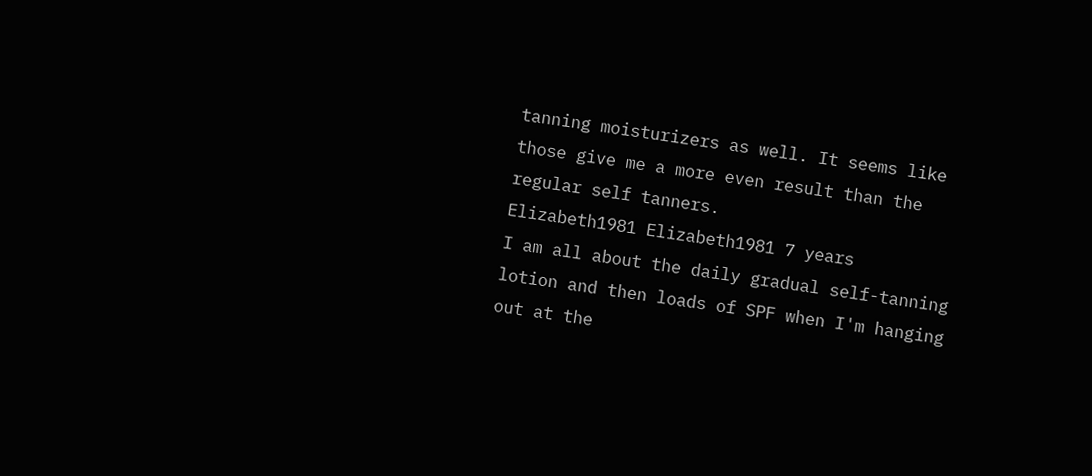tanning moisturizers as well. It seems like those give me a more even result than the regular self tanners.
Elizabeth1981 Elizabeth1981 7 years
I am all about the daily gradual self-tanning lotion and then loads of SPF when I'm hanging out at the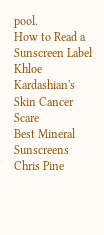pool.
How to Read a Sunscreen Label
Khloe Kardashian's Skin Cancer Scare
Best Mineral Sunscreens
Chris Pine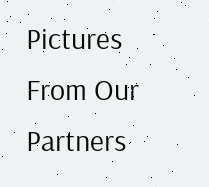Pictures
From Our Partners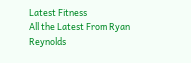Latest Fitness
All the Latest From Ryan Reynolds